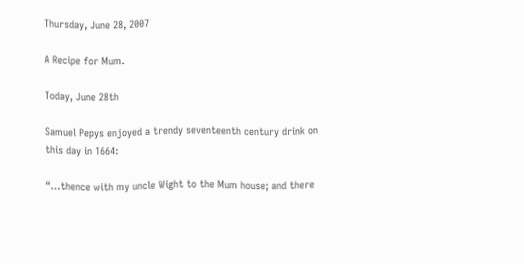Thursday, June 28, 2007

A Recipe for Mum.

Today, June 28th

Samuel Pepys enjoyed a trendy seventeenth century drink on this day in 1664:

“…thence with my uncle Wight to the Mum house; and there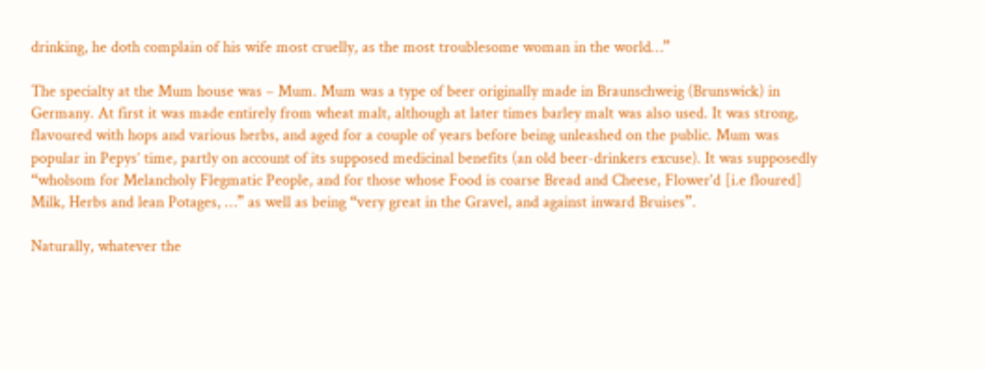drinking, he doth complain of his wife most cruelly, as the most troublesome woman in the world…”

The specialty at the Mum house was – Mum. Mum was a type of beer originally made in Braunschweig (Brunswick) in Germany. At first it was made entirely from wheat malt, although at later times barley malt was also used. It was strong, flavoured with hops and various herbs, and aged for a couple of years before being unleashed on the public. Mum was popular in Pepys’ time, partly on account of its supposed medicinal benefits (an old beer-drinkers excuse). It was supposedly “wholsom for Melancholy Flegmatic People, and for those whose Food is coarse Bread and Cheese, Flower'd [i.e floured] Milk, Herbs and lean Potages, …” as well as being “very great in the Gravel, and against inward Bruises”.

Naturally, whatever the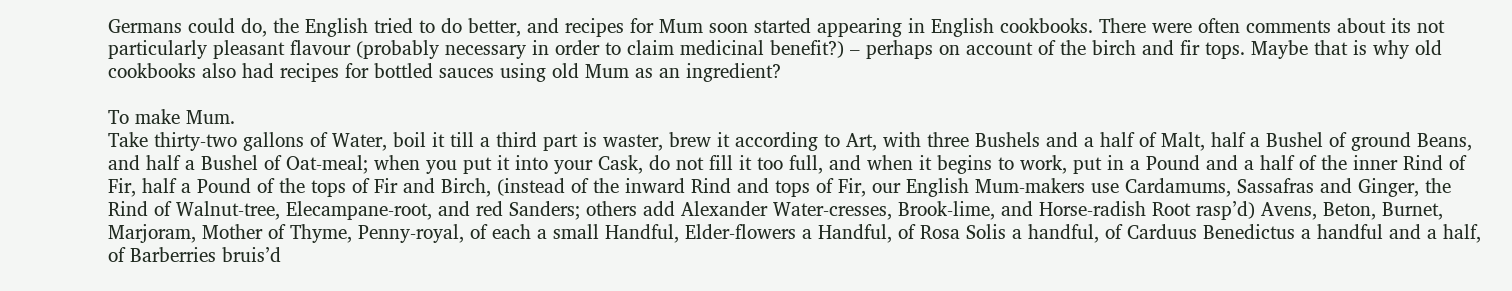Germans could do, the English tried to do better, and recipes for Mum soon started appearing in English cookbooks. There were often comments about its not particularly pleasant flavour (probably necessary in order to claim medicinal benefit?) – perhaps on account of the birch and fir tops. Maybe that is why old cookbooks also had recipes for bottled sauces using old Mum as an ingredient?

To make Mum.
Take thirty-two gallons of Water, boil it till a third part is waster, brew it according to Art, with three Bushels and a half of Malt, half a Bushel of ground Beans, and half a Bushel of Oat-meal; when you put it into your Cask, do not fill it too full, and when it begins to work, put in a Pound and a half of the inner Rind of Fir, half a Pound of the tops of Fir and Birch, (instead of the inward Rind and tops of Fir, our English Mum-makers use Cardamums, Sassafras and Ginger, the Rind of Walnut-tree, Elecampane-root, and red Sanders; others add Alexander Water-cresses, Brook-lime, and Horse-radish Root rasp’d) Avens, Beton, Burnet, Marjoram, Mother of Thyme, Penny-royal, of each a small Handful, Elder-flowers a Handful, of Rosa Solis a handful, of Carduus Benedictus a handful and a half, of Barberries bruis’d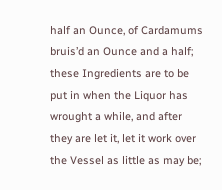half an Ounce, of Cardamums bruis’d an Ounce and a half; these Ingredients are to be put in when the Liquor has wrought a while, and after they are let it, let it work over the Vessel as little as may be;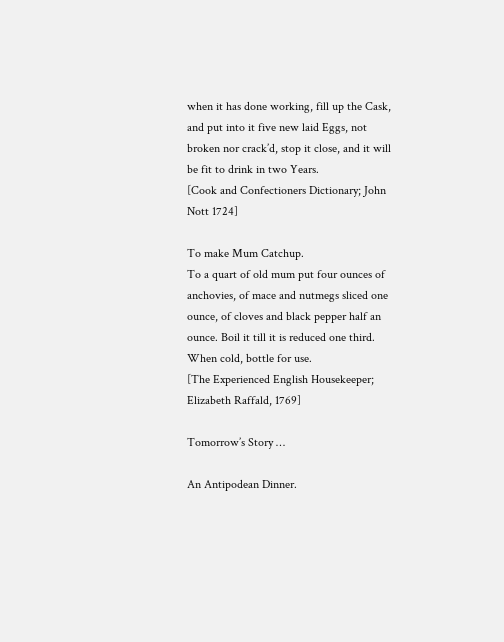when it has done working, fill up the Cask, and put into it five new laid Eggs, not broken nor crack’d, stop it close, and it will be fit to drink in two Years.
[Cook and Confectioners Dictionary; John Nott 1724]

To make Mum Catchup.
To a quart of old mum put four ounces of anchovies, of mace and nutmegs sliced one ounce, of cloves and black pepper half an ounce. Boil it till it is reduced one third. When cold, bottle for use.
[The Experienced English Housekeeper; Elizabeth Raffald, 1769]

Tomorrow’s Story …

An Antipodean Dinner.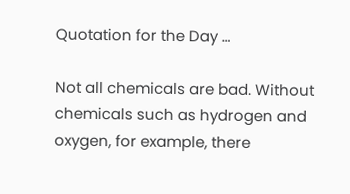Quotation for the Day …

Not all chemicals are bad. Without chemicals such as hydrogen and oxygen, for example, there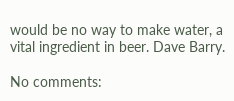would be no way to make water, a vital ingredient in beer. Dave Barry.

No comments: